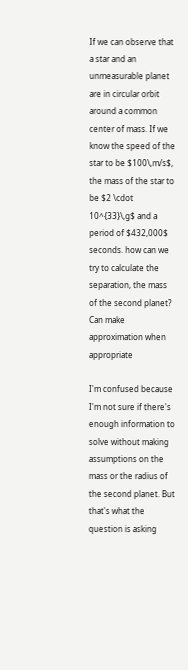If we can observe that a star and an unmeasurable planet are in circular orbit around a common center of mass. If we know the speed of the star to be $100\,m/s$, the mass of the star to be $2 \cdot 10^{33}\,g$ and a period of $432,000$ seconds. how can we try to calculate the separation, the mass of the second planet? Can make approximation when appropriate

I'm confused because I'm not sure if there's enough information to solve without making assumptions on the mass or the radius of the second planet. But that's what the question is asking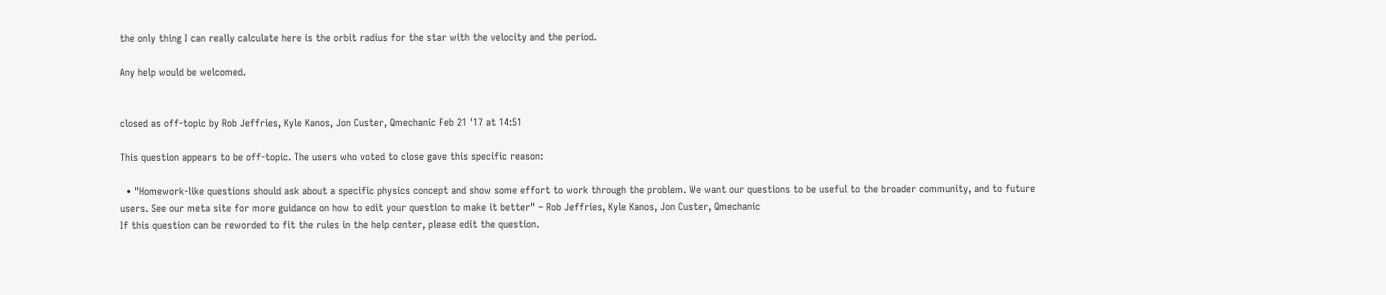the only thing I can really calculate here is the orbit radius for the star with the velocity and the period.

Any help would be welcomed.


closed as off-topic by Rob Jeffries, Kyle Kanos, Jon Custer, Qmechanic Feb 21 '17 at 14:51

This question appears to be off-topic. The users who voted to close gave this specific reason:

  • "Homework-like questions should ask about a specific physics concept and show some effort to work through the problem. We want our questions to be useful to the broader community, and to future users. See our meta site for more guidance on how to edit your question to make it better" – Rob Jeffries, Kyle Kanos, Jon Custer, Qmechanic
If this question can be reworded to fit the rules in the help center, please edit the question.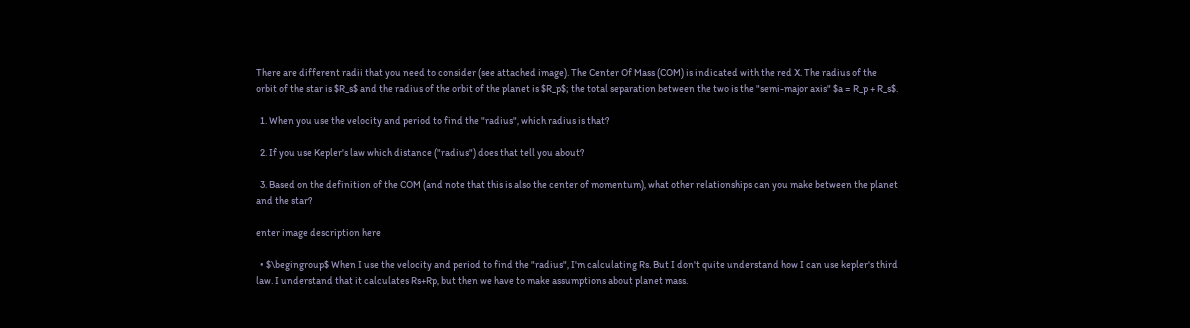There are different radii that you need to consider (see attached image). The Center Of Mass (COM) is indicated with the red X. The radius of the orbit of the star is $R_s$ and the radius of the orbit of the planet is $R_p$; the total separation between the two is the "semi-major axis" $a = R_p + R_s$.

  1. When you use the velocity and period to find the "radius", which radius is that?

  2. If you use Kepler's law which distance ("radius") does that tell you about?

  3. Based on the definition of the COM (and note that this is also the center of momentum), what other relationships can you make between the planet and the star?

enter image description here

  • $\begingroup$ When I use the velocity and period to find the "radius", I'm calculating Rs. But I don't quite understand how I can use kepler's third law. I understand that it calculates Rs+Rp, but then we have to make assumptions about planet mass.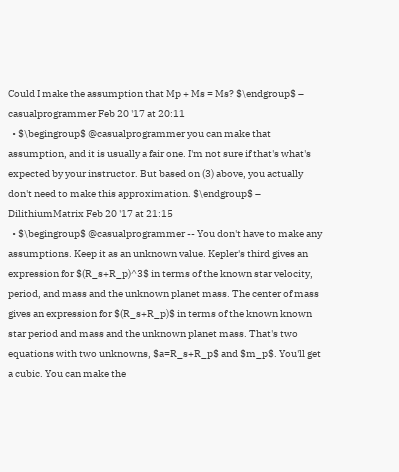Could I make the assumption that Mp + Ms = Ms? $\endgroup$ – casualprogrammer Feb 20 '17 at 20:11
  • $\begingroup$ @casualprogrammer you can make that assumption, and it is usually a fair one. I'm not sure if that's what's expected by your instructor. But based on (3) above, you actually don't need to make this approximation. $\endgroup$ – DilithiumMatrix Feb 20 '17 at 21:15
  • $\begingroup$ @casualprogrammer -- You don't have to make any assumptions. Keep it as an unknown value. Kepler's third gives an expression for $(R_s+R_p)^3$ in terms of the known star velocity, period, and mass and the unknown planet mass. The center of mass gives an expression for $(R_s+R_p)$ in terms of the known known star period and mass and the unknown planet mass. That's two equations with two unknowns, $a=R_s+R_p$ and $m_p$. You'll get a cubic. You can make the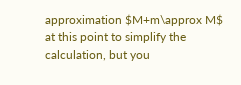approximation $M+m\approx M$ at this point to simplify the calculation, but you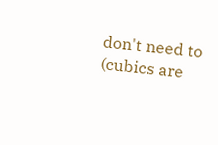don't need to (cubics are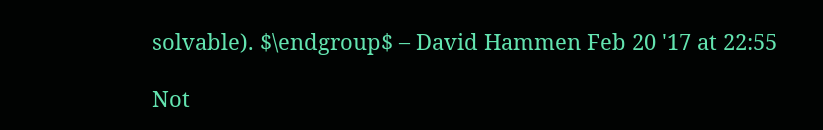solvable). $\endgroup$ – David Hammen Feb 20 '17 at 22:55

Not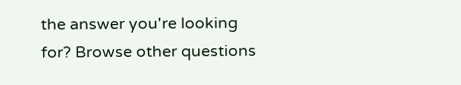the answer you're looking for? Browse other questions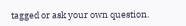tagged or ask your own question.